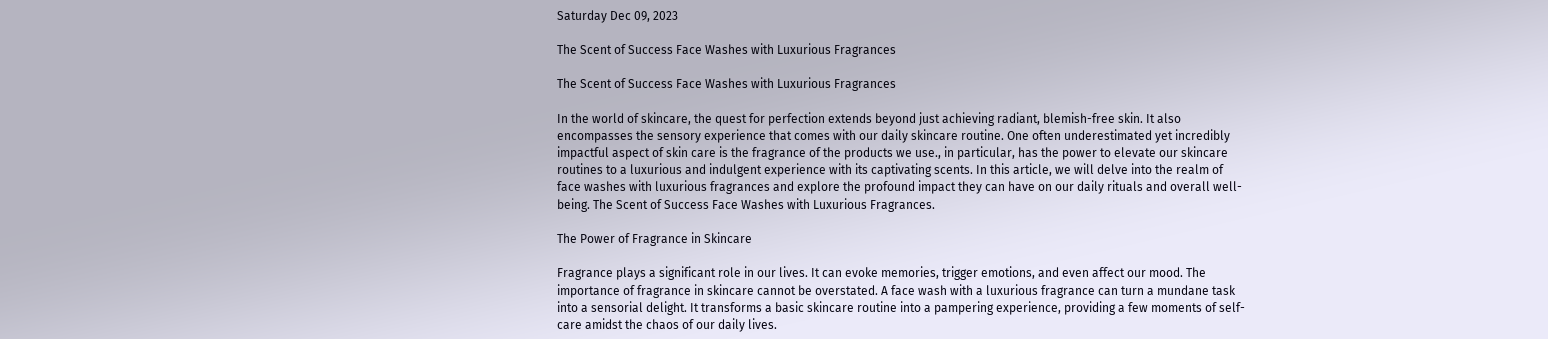Saturday Dec 09, 2023

The Scent of Success Face Washes with Luxurious Fragrances

The Scent of Success Face Washes with Luxurious Fragrances

In the world of skincare, the quest for perfection extends beyond just achieving radiant, blemish-free skin. It also encompasses the sensory experience that comes with our daily skincare routine. One often underestimated yet incredibly impactful aspect of skin care is the fragrance of the products we use., in particular, has the power to elevate our skincare routines to a luxurious and indulgent experience with its captivating scents. In this article, we will delve into the realm of face washes with luxurious fragrances and explore the profound impact they can have on our daily rituals and overall well-being. The Scent of Success Face Washes with Luxurious Fragrances.

The Power of Fragrance in Skincare

Fragrance plays a significant role in our lives. It can evoke memories, trigger emotions, and even affect our mood. The importance of fragrance in skincare cannot be overstated. A face wash with a luxurious fragrance can turn a mundane task into a sensorial delight. It transforms a basic skincare routine into a pampering experience, providing a few moments of self-care amidst the chaos of our daily lives.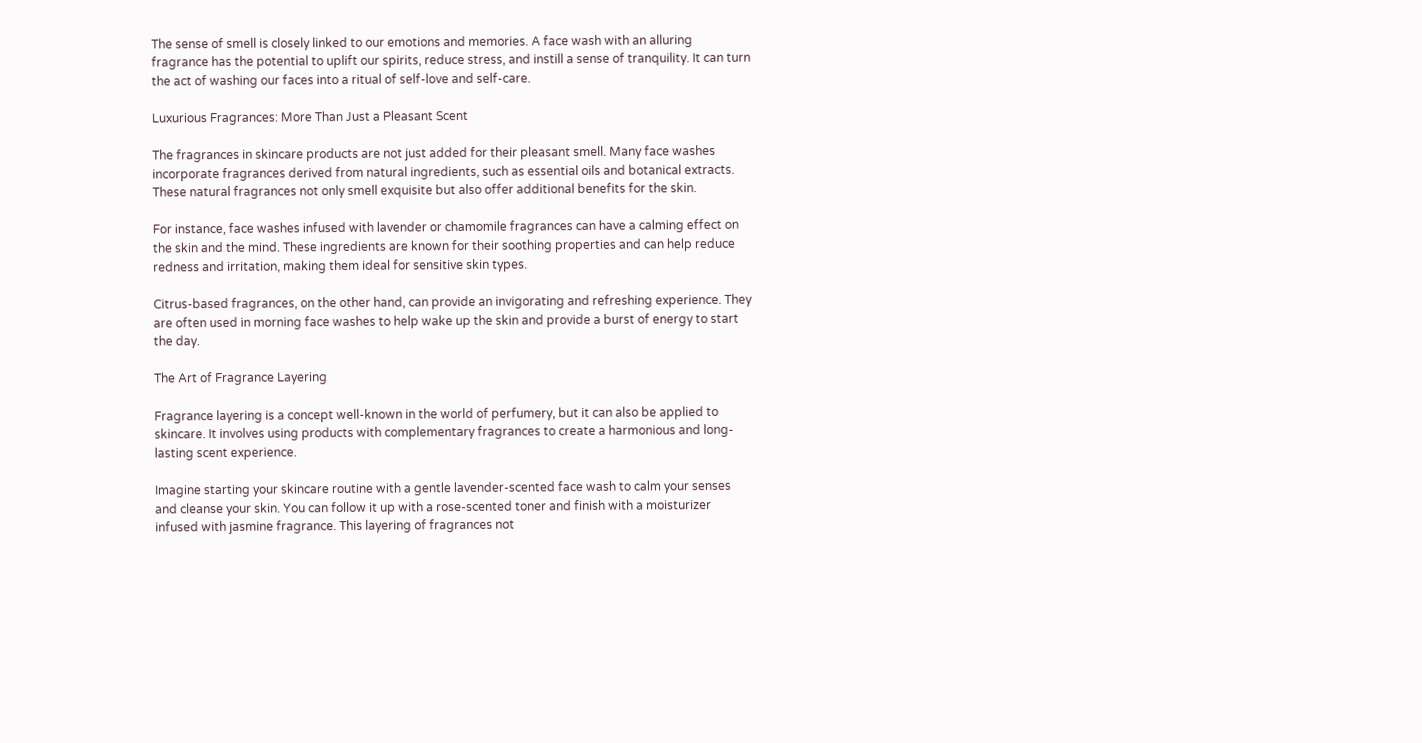The sense of smell is closely linked to our emotions and memories. A face wash with an alluring fragrance has the potential to uplift our spirits, reduce stress, and instill a sense of tranquility. It can turn the act of washing our faces into a ritual of self-love and self-care.

Luxurious Fragrances: More Than Just a Pleasant Scent

The fragrances in skincare products are not just added for their pleasant smell. Many face washes incorporate fragrances derived from natural ingredients, such as essential oils and botanical extracts. These natural fragrances not only smell exquisite but also offer additional benefits for the skin.

For instance, face washes infused with lavender or chamomile fragrances can have a calming effect on the skin and the mind. These ingredients are known for their soothing properties and can help reduce redness and irritation, making them ideal for sensitive skin types.

Citrus-based fragrances, on the other hand, can provide an invigorating and refreshing experience. They are often used in morning face washes to help wake up the skin and provide a burst of energy to start the day.

The Art of Fragrance Layering

Fragrance layering is a concept well-known in the world of perfumery, but it can also be applied to skincare. It involves using products with complementary fragrances to create a harmonious and long-lasting scent experience.

Imagine starting your skincare routine with a gentle lavender-scented face wash to calm your senses and cleanse your skin. You can follow it up with a rose-scented toner and finish with a moisturizer infused with jasmine fragrance. This layering of fragrances not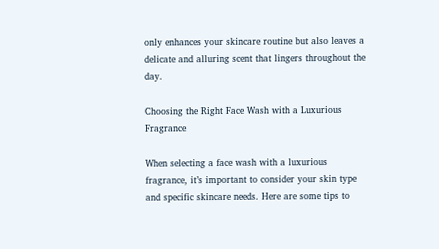only enhances your skincare routine but also leaves a delicate and alluring scent that lingers throughout the day.

Choosing the Right Face Wash with a Luxurious Fragrance

When selecting a face wash with a luxurious fragrance, it’s important to consider your skin type and specific skincare needs. Here are some tips to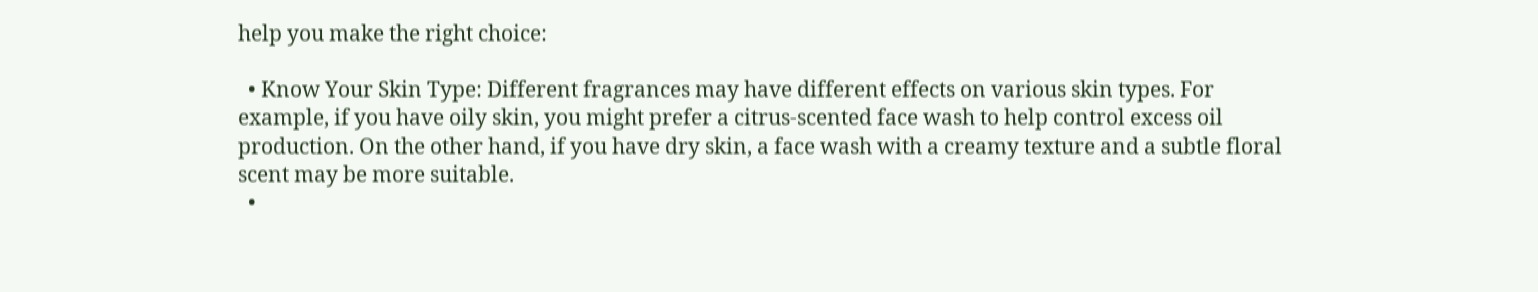help you make the right choice:

  • Know Your Skin Type: Different fragrances may have different effects on various skin types. For example, if you have oily skin, you might prefer a citrus-scented face wash to help control excess oil production. On the other hand, if you have dry skin, a face wash with a creamy texture and a subtle floral scent may be more suitable.
  •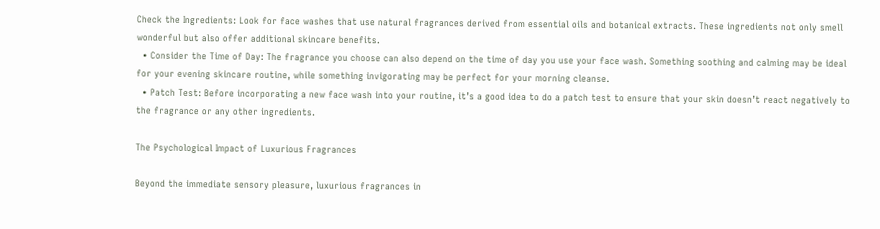Check the Ingredients: Look for face washes that use natural fragrances derived from essential oils and botanical extracts. These ingredients not only smell wonderful but also offer additional skincare benefits.
  • Consider the Time of Day: The fragrance you choose can also depend on the time of day you use your face wash. Something soothing and calming may be ideal for your evening skincare routine, while something invigorating may be perfect for your morning cleanse.
  • Patch Test: Before incorporating a new face wash into your routine, it’s a good idea to do a patch test to ensure that your skin doesn’t react negatively to the fragrance or any other ingredients.

The Psychological Impact of Luxurious Fragrances

Beyond the immediate sensory pleasure, luxurious fragrances in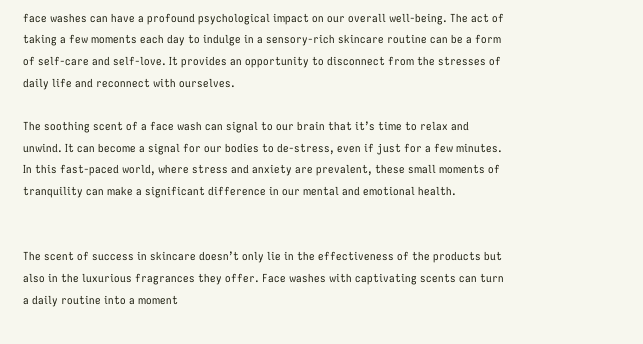face washes can have a profound psychological impact on our overall well-being. The act of taking a few moments each day to indulge in a sensory-rich skincare routine can be a form of self-care and self-love. It provides an opportunity to disconnect from the stresses of daily life and reconnect with ourselves.

The soothing scent of a face wash can signal to our brain that it’s time to relax and unwind. It can become a signal for our bodies to de-stress, even if just for a few minutes. In this fast-paced world, where stress and anxiety are prevalent, these small moments of tranquility can make a significant difference in our mental and emotional health.


The scent of success in skincare doesn’t only lie in the effectiveness of the products but also in the luxurious fragrances they offer. Face washes with captivating scents can turn a daily routine into a moment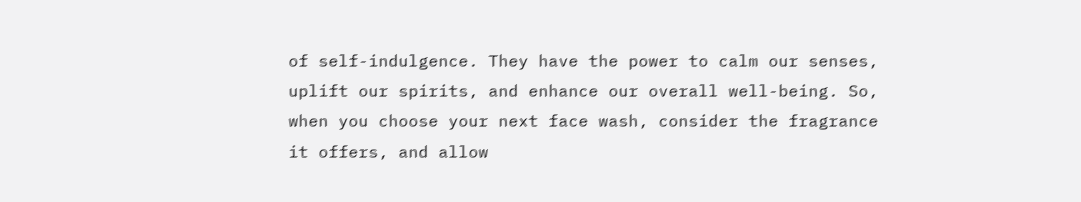of self-indulgence. They have the power to calm our senses, uplift our spirits, and enhance our overall well-being. So, when you choose your next face wash, consider the fragrance it offers, and allow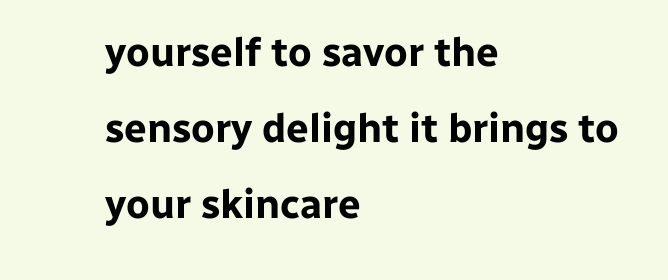yourself to savor the sensory delight it brings to your skincare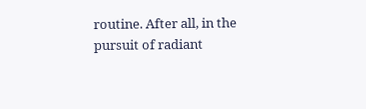routine. After all, in the pursuit of radiant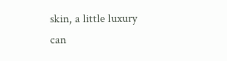skin, a little luxury can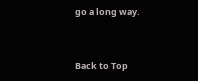go a long way.


Back to Top